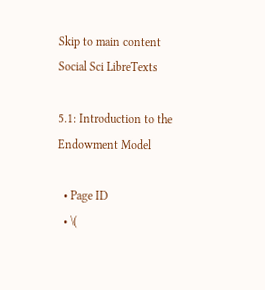Skip to main content
Social Sci LibreTexts

5.1: Introduction to the Endowment Model

  • Page ID
  • \(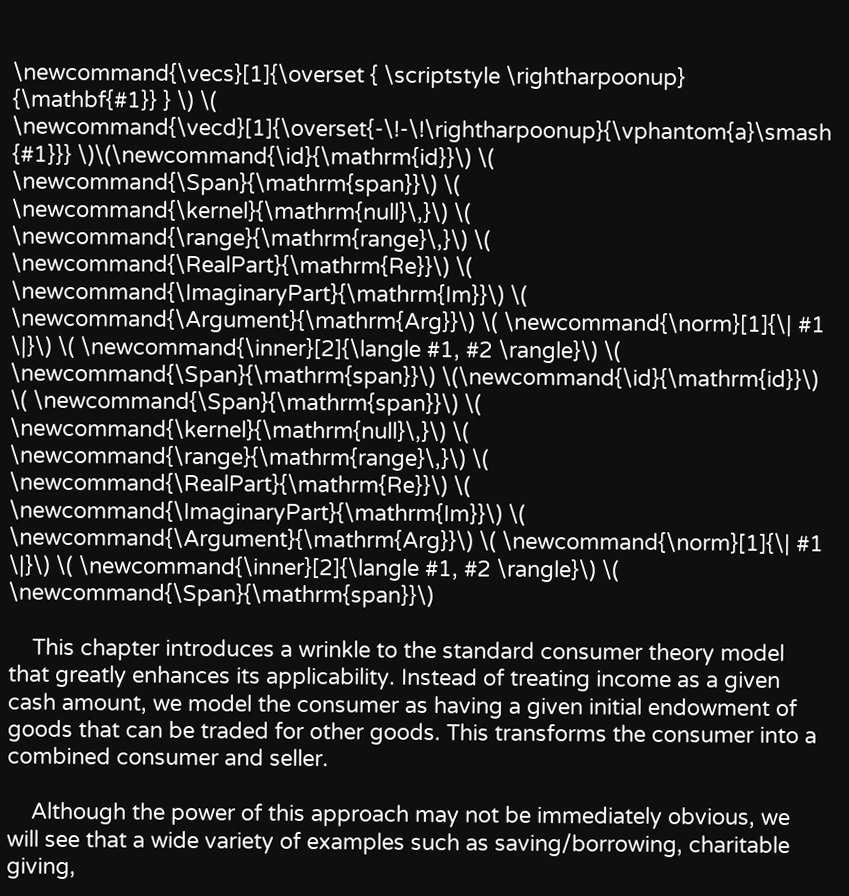\newcommand{\vecs}[1]{\overset { \scriptstyle \rightharpoonup} {\mathbf{#1}} } \) \( \newcommand{\vecd}[1]{\overset{-\!-\!\rightharpoonup}{\vphantom{a}\smash {#1}}} \)\(\newcommand{\id}{\mathrm{id}}\) \( \newcommand{\Span}{\mathrm{span}}\) \( \newcommand{\kernel}{\mathrm{null}\,}\) \( \newcommand{\range}{\mathrm{range}\,}\) \( \newcommand{\RealPart}{\mathrm{Re}}\) \( \newcommand{\ImaginaryPart}{\mathrm{Im}}\) \( \newcommand{\Argument}{\mathrm{Arg}}\) \( \newcommand{\norm}[1]{\| #1 \|}\) \( \newcommand{\inner}[2]{\langle #1, #2 \rangle}\) \( \newcommand{\Span}{\mathrm{span}}\) \(\newcommand{\id}{\mathrm{id}}\) \( \newcommand{\Span}{\mathrm{span}}\) \( \newcommand{\kernel}{\mathrm{null}\,}\) \( \newcommand{\range}{\mathrm{range}\,}\) \( \newcommand{\RealPart}{\mathrm{Re}}\) \( \newcommand{\ImaginaryPart}{\mathrm{Im}}\) \( \newcommand{\Argument}{\mathrm{Arg}}\) \( \newcommand{\norm}[1]{\| #1 \|}\) \( \newcommand{\inner}[2]{\langle #1, #2 \rangle}\) \( \newcommand{\Span}{\mathrm{span}}\)

    This chapter introduces a wrinkle to the standard consumer theory model that greatly enhances its applicability. Instead of treating income as a given cash amount, we model the consumer as having a given initial endowment of goods that can be traded for other goods. This transforms the consumer into a combined consumer and seller.

    Although the power of this approach may not be immediately obvious, we will see that a wide variety of examples such as saving/borrowing, charitable giving,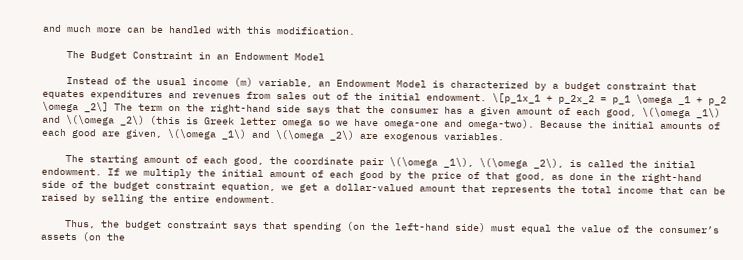and much more can be handled with this modification.

    The Budget Constraint in an Endowment Model

    Instead of the usual income (m) variable, an Endowment Model is characterized by a budget constraint that equates expenditures and revenues from sales out of the initial endowment. \[p_1x_1 + p_2x_2 = p_1 \omega _1 + p_2 \omega _2\] The term on the right-hand side says that the consumer has a given amount of each good, \(\omega _1\) and \(\omega _2\) (this is Greek letter omega so we have omega-one and omega-two). Because the initial amounts of each good are given, \(\omega _1\) and \(\omega _2\) are exogenous variables.

    The starting amount of each good, the coordinate pair \(\omega _1\), \(\omega _2\), is called the initial endowment. If we multiply the initial amount of each good by the price of that good, as done in the right-hand side of the budget constraint equation, we get a dollar-valued amount that represents the total income that can be raised by selling the entire endowment.

    Thus, the budget constraint says that spending (on the left-hand side) must equal the value of the consumer’s assets (on the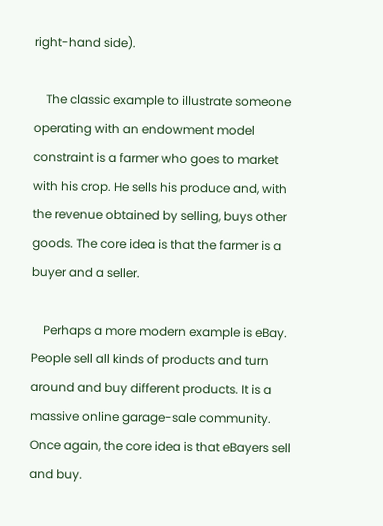right-hand side).

    The classic example to illustrate someone operating with an endowment model constraint is a farmer who goes to market with his crop. He sells his produce and, with the revenue obtained by selling, buys other goods. The core idea is that the farmer is a buyer and a seller.

    Perhaps a more modern example is eBay. People sell all kinds of products and turn around and buy different products. It is a massive online garage-sale community. Once again, the core idea is that eBayers sell and buy.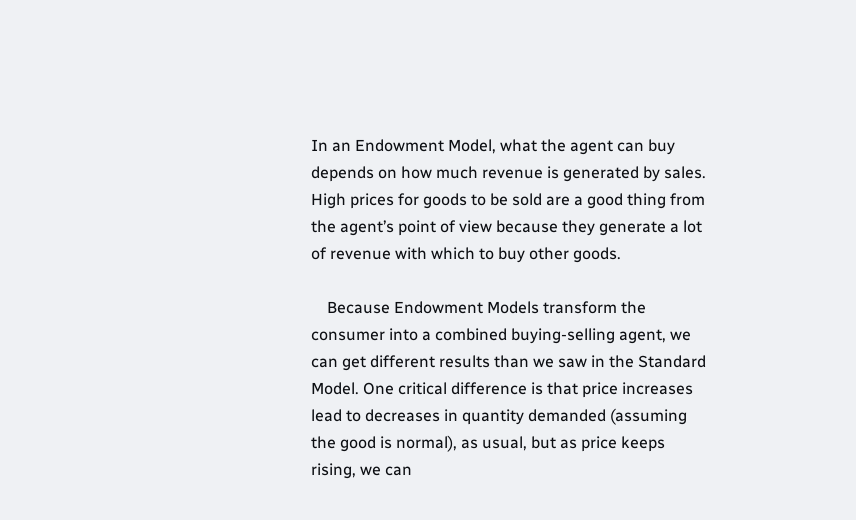In an Endowment Model, what the agent can buy depends on how much revenue is generated by sales. High prices for goods to be sold are a good thing from the agent’s point of view because they generate a lot of revenue with which to buy other goods.

    Because Endowment Models transform the consumer into a combined buying-selling agent, we can get different results than we saw in the Standard Model. One critical difference is that price increases lead to decreases in quantity demanded (assuming the good is normal), as usual, but as price keeps rising, we can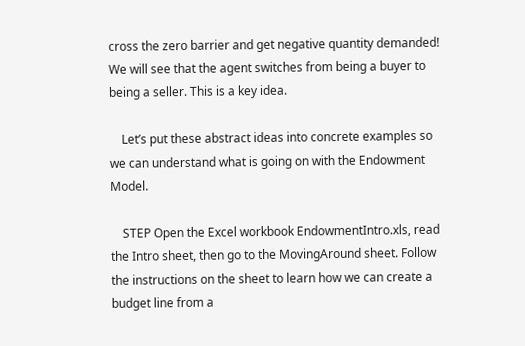cross the zero barrier and get negative quantity demanded! We will see that the agent switches from being a buyer to being a seller. This is a key idea.

    Let’s put these abstract ideas into concrete examples so we can understand what is going on with the Endowment Model.

    STEP Open the Excel workbook EndowmentIntro.xls, read the Intro sheet, then go to the MovingAround sheet. Follow the instructions on the sheet to learn how we can create a budget line from a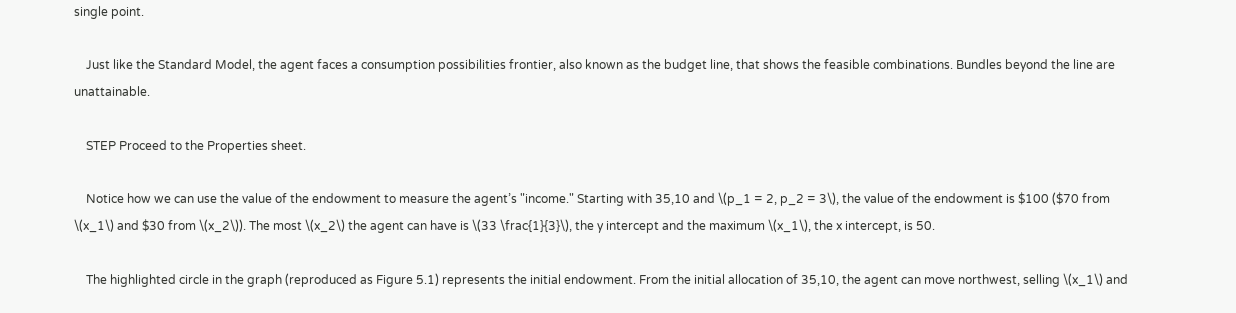single point.

    Just like the Standard Model, the agent faces a consumption possibilities frontier, also known as the budget line, that shows the feasible combinations. Bundles beyond the line are unattainable.

    STEP Proceed to the Properties sheet.

    Notice how we can use the value of the endowment to measure the agent’s "income." Starting with 35,10 and \(p_1 = 2, p_2 = 3\), the value of the endowment is $100 ($70 from \(x_1\) and $30 from \(x_2\)). The most \(x_2\) the agent can have is \(33 \frac{1}{3}\), the y intercept and the maximum \(x_1\), the x intercept, is 50.

    The highlighted circle in the graph (reproduced as Figure 5.1) represents the initial endowment. From the initial allocation of 35,10, the agent can move northwest, selling \(x_1\) and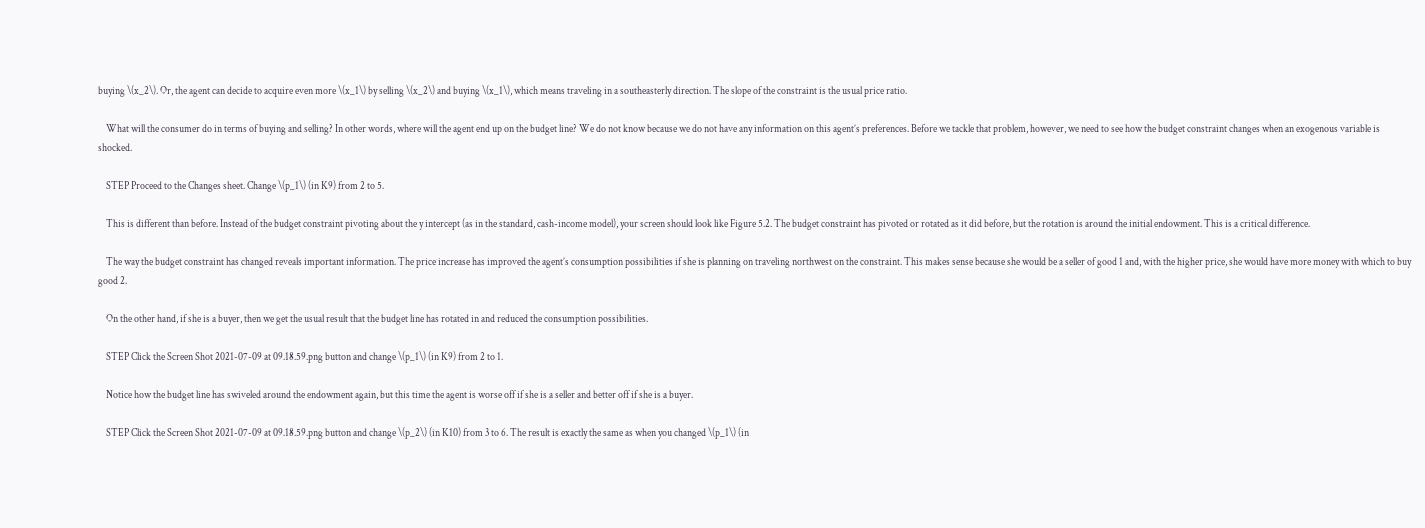buying \(x_2\). Or, the agent can decide to acquire even more \(x_1\) by selling \(x_2\) and buying \(x_1\), which means traveling in a southeasterly direction. The slope of the constraint is the usual price ratio.

    What will the consumer do in terms of buying and selling? In other words, where will the agent end up on the budget line? We do not know because we do not have any information on this agent’s preferences. Before we tackle that problem, however, we need to see how the budget constraint changes when an exogenous variable is shocked.

    STEP Proceed to the Changes sheet. Change \(p_1\) (in K9) from 2 to 5.

    This is different than before. Instead of the budget constraint pivoting about the y intercept (as in the standard, cash-income model), your screen should look like Figure 5.2. The budget constraint has pivoted or rotated as it did before, but the rotation is around the initial endowment. This is a critical difference.

    The way the budget constraint has changed reveals important information. The price increase has improved the agent’s consumption possibilities if she is planning on traveling northwest on the constraint. This makes sense because she would be a seller of good 1 and, with the higher price, she would have more money with which to buy good 2.

    On the other hand, if she is a buyer, then we get the usual result that the budget line has rotated in and reduced the consumption possibilities.

    STEP Click the Screen Shot 2021-07-09 at 09.18.59.png button and change \(p_1\) (in K9) from 2 to 1.

    Notice how the budget line has swiveled around the endowment again, but this time the agent is worse off if she is a seller and better off if she is a buyer.

    STEP Click the Screen Shot 2021-07-09 at 09.18.59.png button and change \(p_2\) (in K10) from 3 to 6. The result is exactly the same as when you changed \(p_1\) (in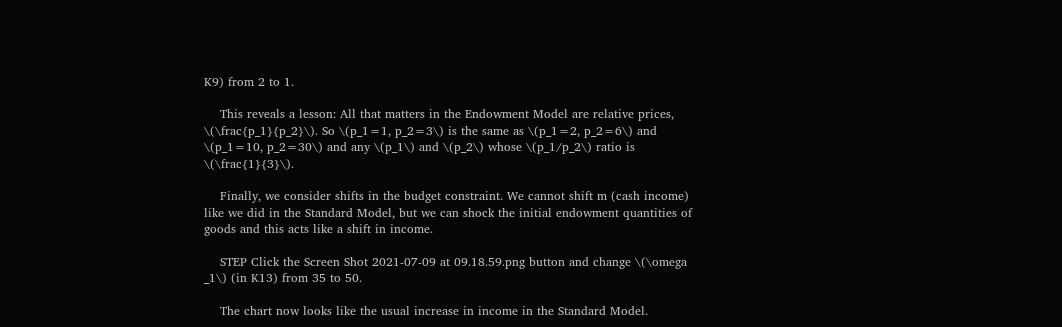K9) from 2 to 1.

    This reveals a lesson: All that matters in the Endowment Model are relative prices, \(\frac{p_1}{p_2}\). So \(p_1=1, p_2=3\) is the same as \(p_1=2, p_2=6\) and \(p_1=10, p_2=30\) and any \(p_1\) and \(p_2\) whose \(p_1/p_2\) ratio is \(\frac{1}{3}\).

    Finally, we consider shifts in the budget constraint. We cannot shift m (cash income) like we did in the Standard Model, but we can shock the initial endowment quantities of goods and this acts like a shift in income.

    STEP Click the Screen Shot 2021-07-09 at 09.18.59.png button and change \(\omega _1\) (in K13) from 35 to 50.

    The chart now looks like the usual increase in income in the Standard Model.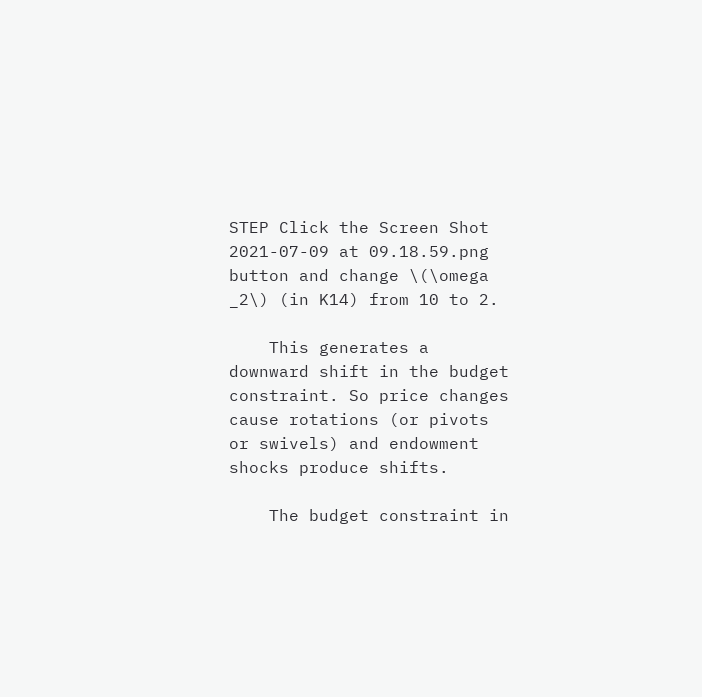STEP Click the Screen Shot 2021-07-09 at 09.18.59.png button and change \(\omega _2\) (in K14) from 10 to 2.

    This generates a downward shift in the budget constraint. So price changes cause rotations (or pivots or swivels) and endowment shocks produce shifts.

    The budget constraint in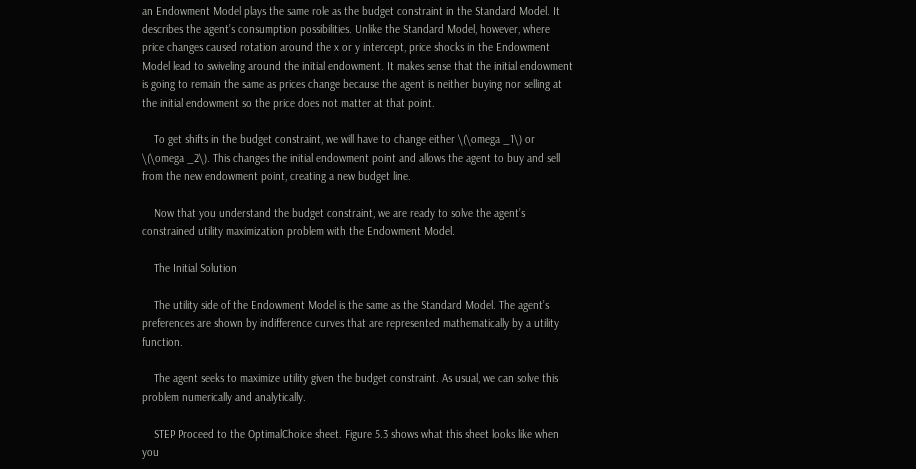an Endowment Model plays the same role as the budget constraint in the Standard Model. It describes the agent’s consumption possibilities. Unlike the Standard Model, however, where price changes caused rotation around the x or y intercept, price shocks in the Endowment Model lead to swiveling around the initial endowment. It makes sense that the initial endowment is going to remain the same as prices change because the agent is neither buying nor selling at the initial endowment so the price does not matter at that point.

    To get shifts in the budget constraint, we will have to change either \(\omega _1\) or \(\omega _2\). This changes the initial endowment point and allows the agent to buy and sell from the new endowment point, creating a new budget line.

    Now that you understand the budget constraint, we are ready to solve the agent’s constrained utility maximization problem with the Endowment Model.

    The Initial Solution

    The utility side of the Endowment Model is the same as the Standard Model. The agent’s preferences are shown by indifference curves that are represented mathematically by a utility function.

    The agent seeks to maximize utility given the budget constraint. As usual, we can solve this problem numerically and analytically.

    STEP Proceed to the OptimalChoice sheet. Figure 5.3 shows what this sheet looks like when you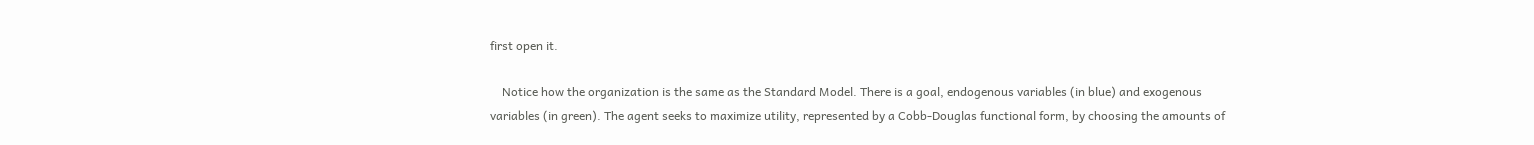first open it.

    Notice how the organization is the same as the Standard Model. There is a goal, endogenous variables (in blue) and exogenous variables (in green). The agent seeks to maximize utility, represented by a Cobb-Douglas functional form, by choosing the amounts of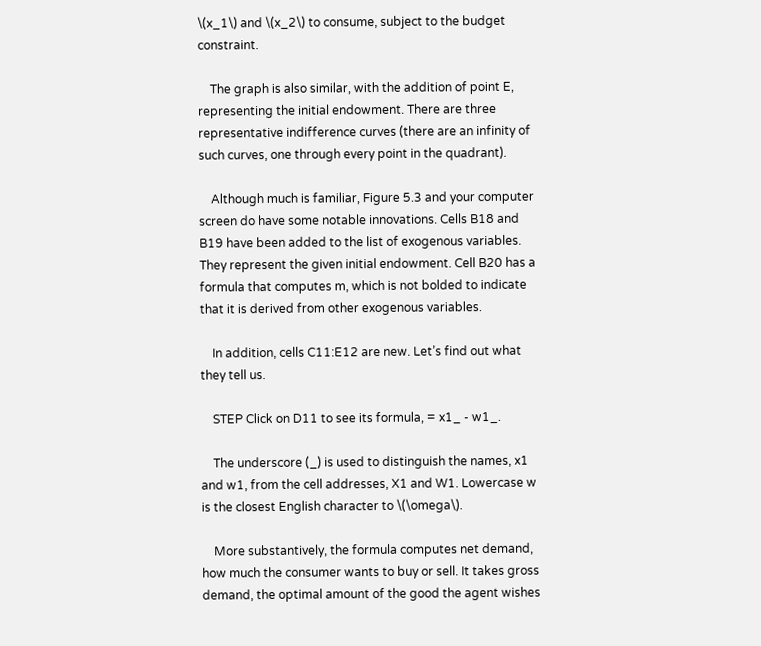\(x_1\) and \(x_2\) to consume, subject to the budget constraint.

    The graph is also similar, with the addition of point E, representing the initial endowment. There are three representative indifference curves (there are an infinity of such curves, one through every point in the quadrant).

    Although much is familiar, Figure 5.3 and your computer screen do have some notable innovations. Cells B18 and B19 have been added to the list of exogenous variables. They represent the given initial endowment. Cell B20 has a formula that computes m, which is not bolded to indicate that it is derived from other exogenous variables.

    In addition, cells C11:E12 are new. Let’s find out what they tell us.

    STEP Click on D11 to see its formula, = x1_ - w1_.

    The underscore (_) is used to distinguish the names, x1 and w1, from the cell addresses, X1 and W1. Lowercase w is the closest English character to \(\omega\).

    More substantively, the formula computes net demand, how much the consumer wants to buy or sell. It takes gross demand, the optimal amount of the good the agent wishes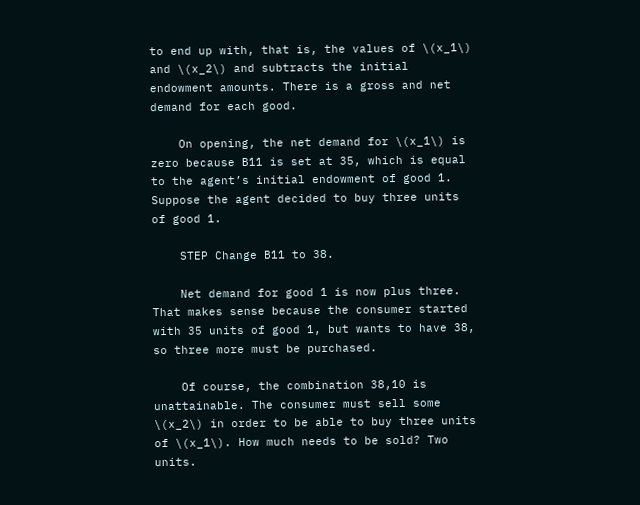to end up with, that is, the values of \(x_1\) and \(x_2\) and subtracts the initial endowment amounts. There is a gross and net demand for each good.

    On opening, the net demand for \(x_1\) is zero because B11 is set at 35, which is equal to the agent’s initial endowment of good 1. Suppose the agent decided to buy three units of good 1.

    STEP Change B11 to 38.

    Net demand for good 1 is now plus three. That makes sense because the consumer started with 35 units of good 1, but wants to have 38, so three more must be purchased.

    Of course, the combination 38,10 is unattainable. The consumer must sell some \(x_2\) in order to be able to buy three units of \(x_1\). How much needs to be sold? Two units.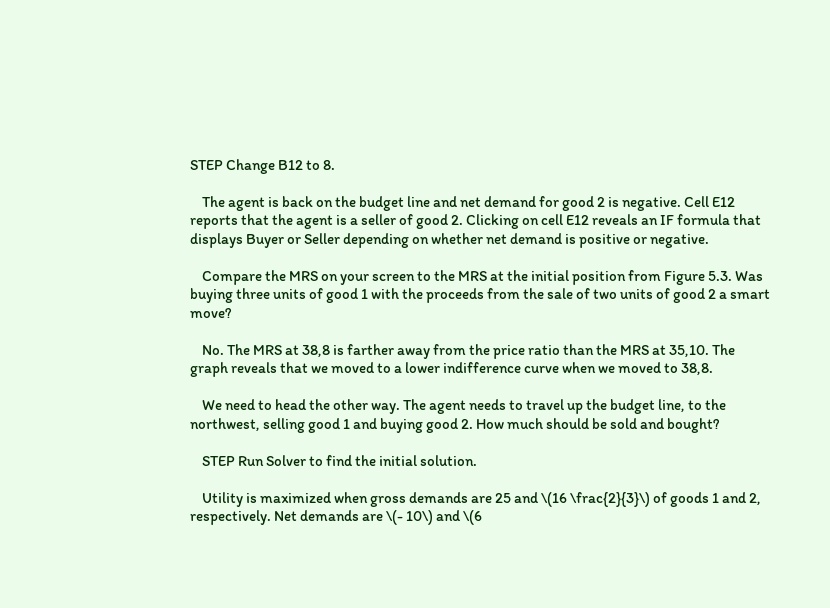STEP Change B12 to 8.

    The agent is back on the budget line and net demand for good 2 is negative. Cell E12 reports that the agent is a seller of good 2. Clicking on cell E12 reveals an IF formula that displays Buyer or Seller depending on whether net demand is positive or negative.

    Compare the MRS on your screen to the MRS at the initial position from Figure 5.3. Was buying three units of good 1 with the proceeds from the sale of two units of good 2 a smart move?

    No. The MRS at 38,8 is farther away from the price ratio than the MRS at 35,10. The graph reveals that we moved to a lower indifference curve when we moved to 38,8.

    We need to head the other way. The agent needs to travel up the budget line, to the northwest, selling good 1 and buying good 2. How much should be sold and bought?

    STEP Run Solver to find the initial solution.

    Utility is maximized when gross demands are 25 and \(16 \frac{2}{3}\) of goods 1 and 2, respectively. Net demands are \(- 10\) and \(6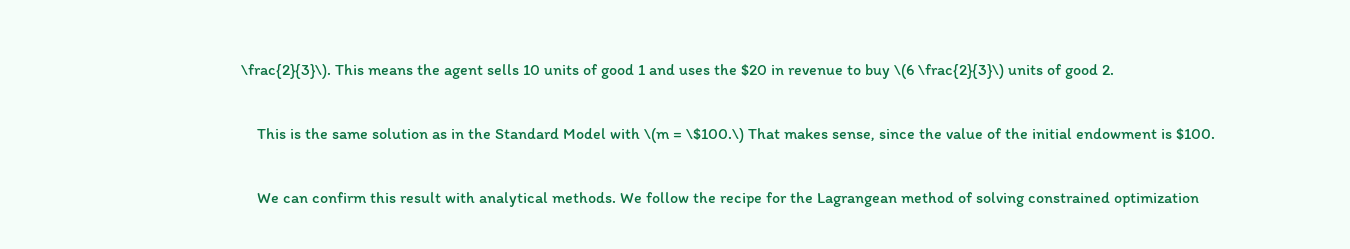\frac{2}{3}\). This means the agent sells 10 units of good 1 and uses the $20 in revenue to buy \(6 \frac{2}{3}\) units of good 2.

    This is the same solution as in the Standard Model with \(m = \$100.\) That makes sense, since the value of the initial endowment is $100.

    We can confirm this result with analytical methods. We follow the recipe for the Lagrangean method of solving constrained optimization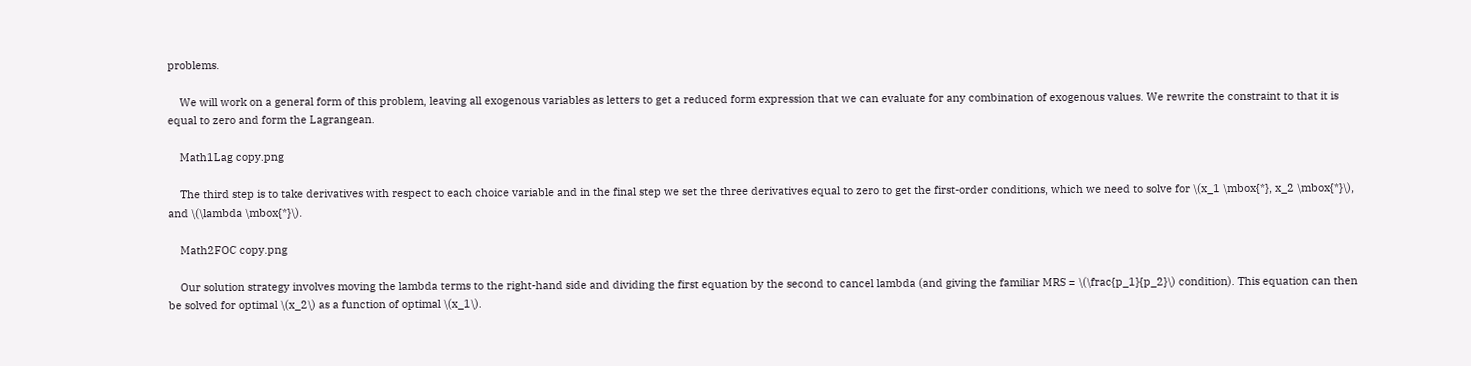problems.

    We will work on a general form of this problem, leaving all exogenous variables as letters to get a reduced form expression that we can evaluate for any combination of exogenous values. We rewrite the constraint to that it is equal to zero and form the Lagrangean.

    Math1Lag copy.png

    The third step is to take derivatives with respect to each choice variable and in the final step we set the three derivatives equal to zero to get the first-order conditions, which we need to solve for \(x_1 \mbox{*}, x_2 \mbox{*}\), and \(\lambda \mbox{*}\).

    Math2FOC copy.png

    Our solution strategy involves moving the lambda terms to the right-hand side and dividing the first equation by the second to cancel lambda (and giving the familiar MRS = \(\frac{p_1}{p_2}\) condition). This equation can then be solved for optimal \(x_2\) as a function of optimal \(x_1\).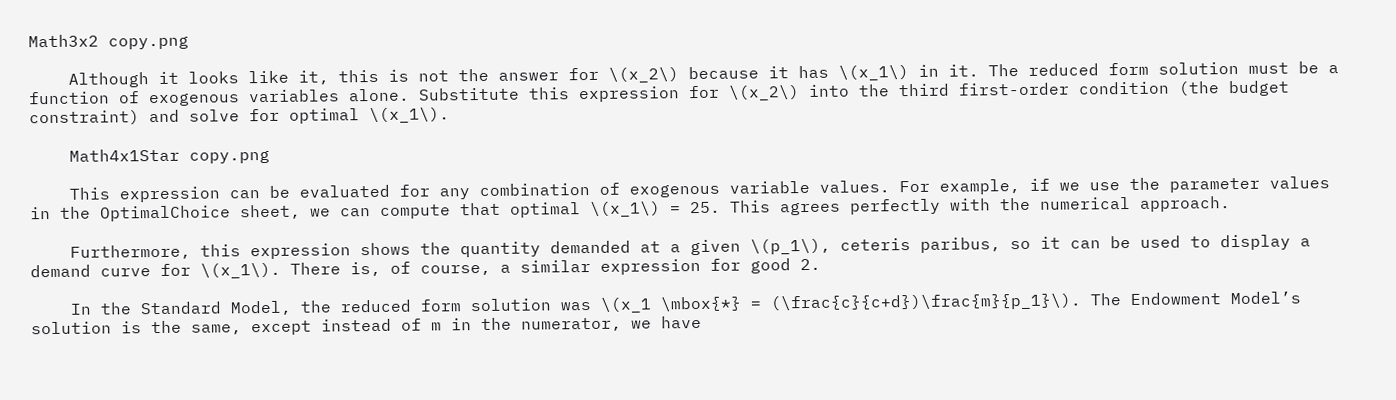Math3x2 copy.png

    Although it looks like it, this is not the answer for \(x_2\) because it has \(x_1\) in it. The reduced form solution must be a function of exogenous variables alone. Substitute this expression for \(x_2\) into the third first-order condition (the budget constraint) and solve for optimal \(x_1\).

    Math4x1Star copy.png

    This expression can be evaluated for any combination of exogenous variable values. For example, if we use the parameter values in the OptimalChoice sheet, we can compute that optimal \(x_1\) = 25. This agrees perfectly with the numerical approach.

    Furthermore, this expression shows the quantity demanded at a given \(p_1\), ceteris paribus, so it can be used to display a demand curve for \(x_1\). There is, of course, a similar expression for good 2.

    In the Standard Model, the reduced form solution was \(x_1 \mbox{*} = (\frac{c}{c+d})\frac{m}{p_1}\). The Endowment Model’s solution is the same, except instead of m in the numerator, we have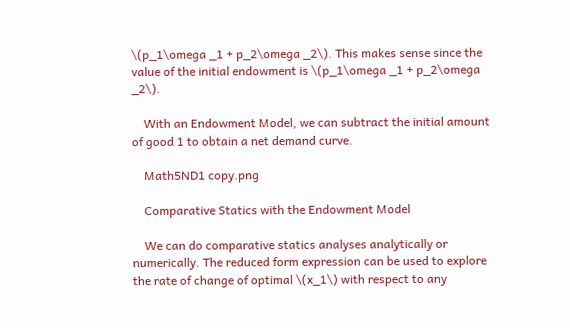\(p_1\omega _1 + p_2\omega _2\). This makes sense since the value of the initial endowment is \(p_1\omega _1 + p_2\omega _2\).

    With an Endowment Model, we can subtract the initial amount of good 1 to obtain a net demand curve.

    Math5ND1 copy.png

    Comparative Statics with the Endowment Model

    We can do comparative statics analyses analytically or numerically. The reduced form expression can be used to explore the rate of change of optimal \(x_1\) with respect to any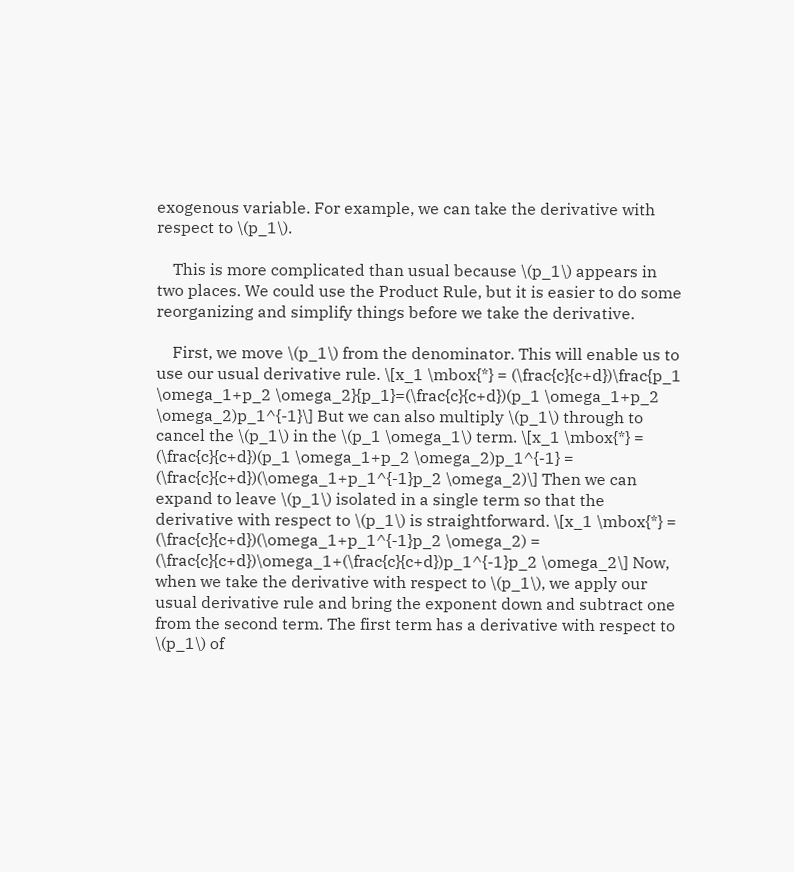exogenous variable. For example, we can take the derivative with respect to \(p_1\).

    This is more complicated than usual because \(p_1\) appears in two places. We could use the Product Rule, but it is easier to do some reorganizing and simplify things before we take the derivative.

    First, we move \(p_1\) from the denominator. This will enable us to use our usual derivative rule. \[x_1 \mbox{*} = (\frac{c}{c+d})\frac{p_1 \omega_1+p_2 \omega_2}{p_1}=(\frac{c}{c+d})(p_1 \omega_1+p_2 \omega_2)p_1^{-1}\] But we can also multiply \(p_1\) through to cancel the \(p_1\) in the \(p_1 \omega_1\) term. \[x_1 \mbox{*} = (\frac{c}{c+d})(p_1 \omega_1+p_2 \omega_2)p_1^{-1} = (\frac{c}{c+d})(\omega_1+p_1^{-1}p_2 \omega_2)\] Then we can expand to leave \(p_1\) isolated in a single term so that the derivative with respect to \(p_1\) is straightforward. \[x_1 \mbox{*} = (\frac{c}{c+d})(\omega_1+p_1^{-1}p_2 \omega_2) = (\frac{c}{c+d})\omega_1+(\frac{c}{c+d})p_1^{-1}p_2 \omega_2\] Now, when we take the derivative with respect to \(p_1\), we apply our usual derivative rule and bring the exponent down and subtract one from the second term. The first term has a derivative with respect to \(p_1\) of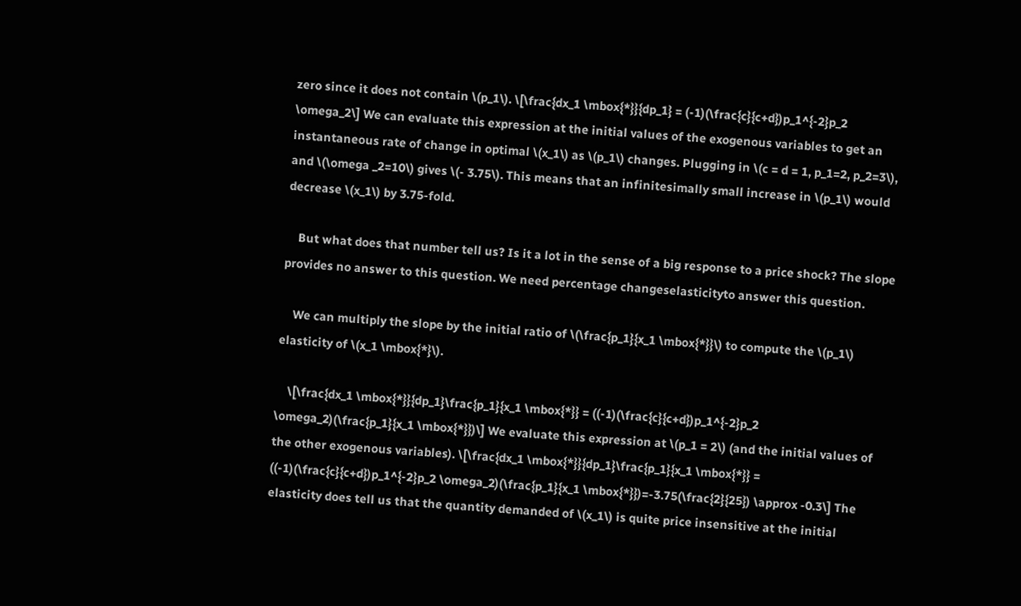zero since it does not contain \(p_1\). \[\frac{dx_1 \mbox{*}}{dp_1} = (-1)(\frac{c}{c+d})p_1^{-2}p_2 \omega_2\] We can evaluate this expression at the initial values of the exogenous variables to get an instantaneous rate of change in optimal \(x_1\) as \(p_1\) changes. Plugging in \(c = d = 1, p_1=2, p_2=3\), and \(\omega _2=10\) gives \(- 3.75\). This means that an infinitesimally small increase in \(p_1\) would decrease \(x_1\) by 3.75-fold.

    But what does that number tell us? Is it a lot in the sense of a big response to a price shock? The slope provides no answer to this question. We need percentage changeselasticityto answer this question.

    We can multiply the slope by the initial ratio of \(\frac{p_1}{x_1 \mbox{*}}\) to compute the \(p_1\) elasticity of \(x_1 \mbox{*}\).

    \[\frac{dx_1 \mbox{*}}{dp_1}\frac{p_1}{x_1 \mbox{*}} = ((-1)(\frac{c}{c+d})p_1^{-2}p_2 \omega_2)(\frac{p_1}{x_1 \mbox{*}})\] We evaluate this expression at \(p_1 = 2\) (and the initial values of the other exogenous variables). \[\frac{dx_1 \mbox{*}}{dp_1}\frac{p_1}{x_1 \mbox{*}} = ((-1)(\frac{c}{c+d})p_1^{-2}p_2 \omega_2)(\frac{p_1}{x_1 \mbox{*}})=-3.75(\frac{2}{25}) \approx -0.3\] The elasticity does tell us that the quantity demanded of \(x_1\) is quite price insensitive at the initial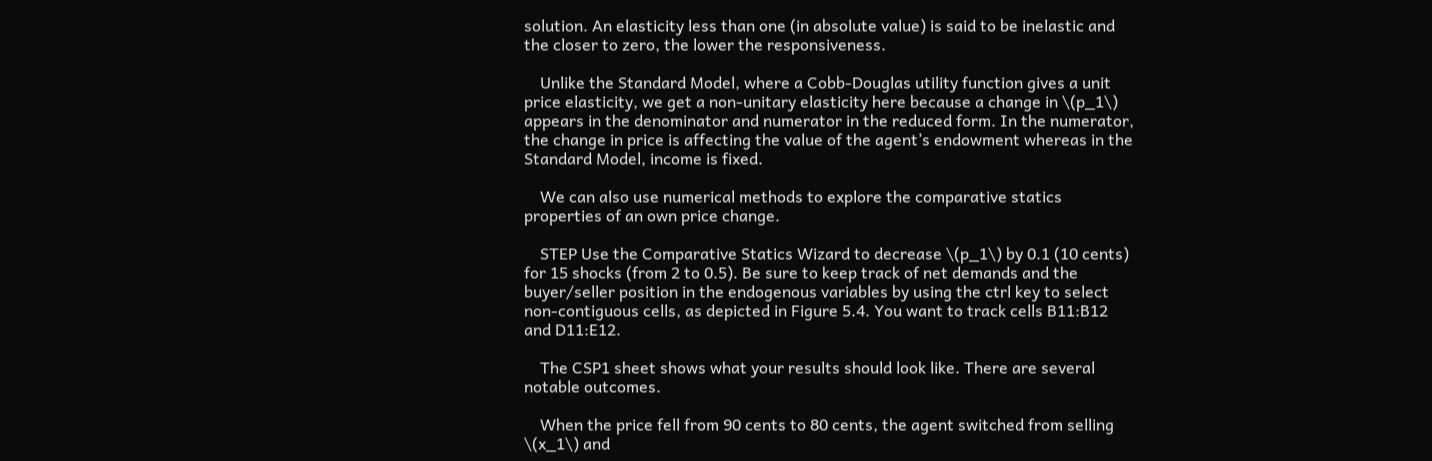solution. An elasticity less than one (in absolute value) is said to be inelastic and the closer to zero, the lower the responsiveness.

    Unlike the Standard Model, where a Cobb-Douglas utility function gives a unit price elasticity, we get a non-unitary elasticity here because a change in \(p_1\) appears in the denominator and numerator in the reduced form. In the numerator, the change in price is affecting the value of the agent’s endowment whereas in the Standard Model, income is fixed.

    We can also use numerical methods to explore the comparative statics properties of an own price change.

    STEP Use the Comparative Statics Wizard to decrease \(p_1\) by 0.1 (10 cents) for 15 shocks (from 2 to 0.5). Be sure to keep track of net demands and the buyer/seller position in the endogenous variables by using the ctrl key to select non-contiguous cells, as depicted in Figure 5.4. You want to track cells B11:B12 and D11:E12.

    The CSP1 sheet shows what your results should look like. There are several notable outcomes.

    When the price fell from 90 cents to 80 cents, the agent switched from selling \(x_1\) and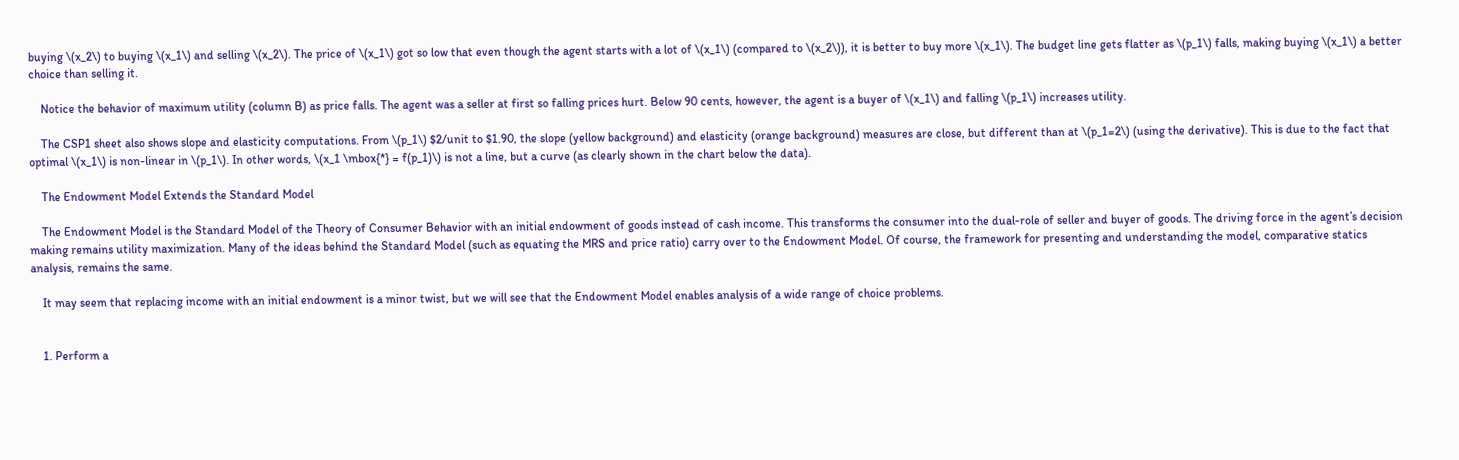buying \(x_2\) to buying \(x_1\) and selling \(x_2\). The price of \(x_1\) got so low that even though the agent starts with a lot of \(x_1\) (compared to \(x_2\)), it is better to buy more \(x_1\). The budget line gets flatter as \(p_1\) falls, making buying \(x_1\) a better choice than selling it.

    Notice the behavior of maximum utility (column B) as price falls. The agent was a seller at first so falling prices hurt. Below 90 cents, however, the agent is a buyer of \(x_1\) and falling \(p_1\) increases utility.

    The CSP1 sheet also shows slope and elasticity computations. From \(p_1\) $2/unit to $1.90, the slope (yellow background) and elasticity (orange background) measures are close, but different than at \(p_1=2\) (using the derivative). This is due to the fact that optimal \(x_1\) is non-linear in \(p_1\). In other words, \(x_1 \mbox{*} = f(p_1)\) is not a line, but a curve (as clearly shown in the chart below the data).

    The Endowment Model Extends the Standard Model

    The Endowment Model is the Standard Model of the Theory of Consumer Behavior with an initial endowment of goods instead of cash income. This transforms the consumer into the dual-role of seller and buyer of goods. The driving force in the agent’s decision making remains utility maximization. Many of the ideas behind the Standard Model (such as equating the MRS and price ratio) carry over to the Endowment Model. Of course, the framework for presenting and understanding the model, comparative statics analysis, remains the same.

    It may seem that replacing income with an initial endowment is a minor twist, but we will see that the Endowment Model enables analysis of a wide range of choice problems.


    1. Perform a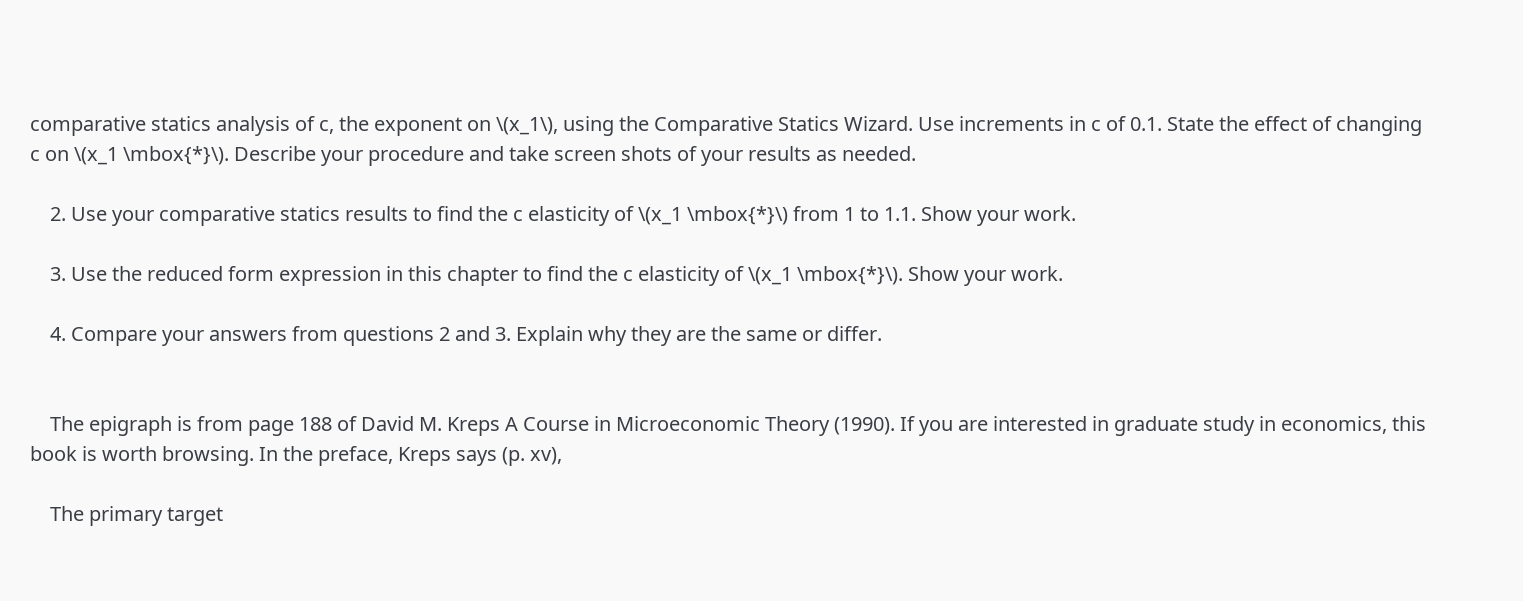comparative statics analysis of c, the exponent on \(x_1\), using the Comparative Statics Wizard. Use increments in c of 0.1. State the effect of changing c on \(x_1 \mbox{*}\). Describe your procedure and take screen shots of your results as needed.

    2. Use your comparative statics results to find the c elasticity of \(x_1 \mbox{*}\) from 1 to 1.1. Show your work.

    3. Use the reduced form expression in this chapter to find the c elasticity of \(x_1 \mbox{*}\). Show your work.

    4. Compare your answers from questions 2 and 3. Explain why they are the same or differ.


    The epigraph is from page 188 of David M. Kreps A Course in Microeconomic Theory (1990). If you are interested in graduate study in economics, this book is worth browsing. In the preface, Kreps says (p. xv),

    The primary target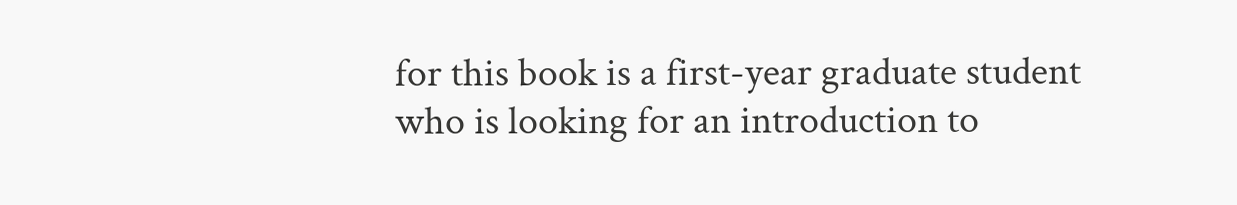for this book is a first-year graduate student who is looking for an introduction to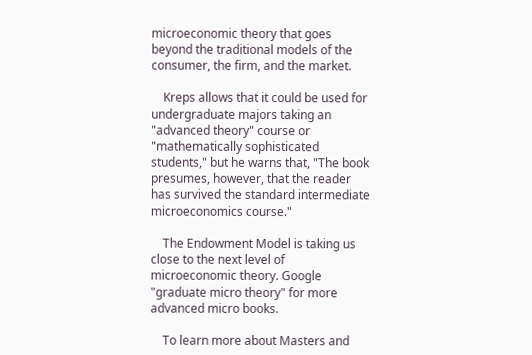microeconomic theory that goes beyond the traditional models of the consumer, the firm, and the market.

    Kreps allows that it could be used for undergraduate majors taking an "advanced theory" course or "mathematically sophisticated students," but he warns that, "The book presumes, however, that the reader has survived the standard intermediate microeconomics course."

    The Endowment Model is taking us close to the next level of microeconomic theory. Google "graduate micro theory" for more advanced micro books.

    To learn more about Masters and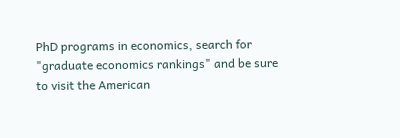PhD programs in economics, search for "graduate economics rankings" and be sure to visit the American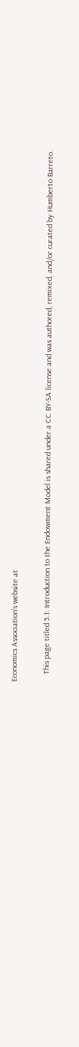Economics Association’s website at

    This page titled 5.1: Introduction to the Endowment Model is shared under a CC BY-SA license and was authored, remixed, and/or curated by Humberto Barreto.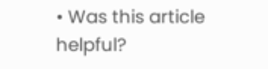• Was this article helpful?